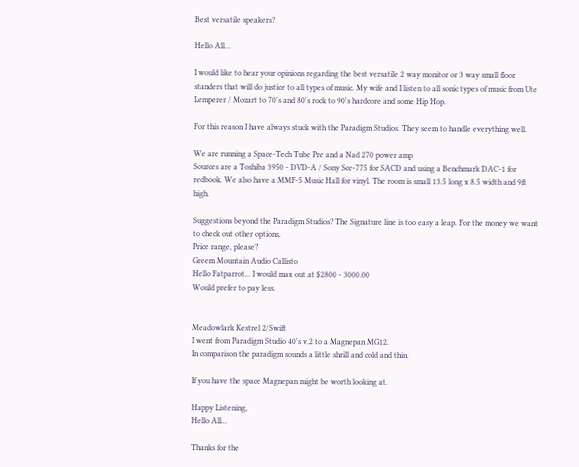Best versatile speakers?

Hello All...

I would like to hear your opinions regarding the best versatile 2 way monitor or 3 way small floor standers that will do justice to all types of music. My wife and I listen to all sonic types of music from Ute Lemperer / Mozart to 70's and 80's rock to 90's hardcore and some Hip Hop.

For this reason I have always stuck with the Paradigm Studios. They seem to handle everything well.

We are running a Space-Tech Tube Pre and a Nad 270 power amp
Sources are a Toshiba 3950 - DVD-A / Sony Sce-775 for SACD and using a Benchmark DAC-1 for redbook. We also have a MMF-5 Music Hall for vinyl. The room is small 13.5 long x 8.5 width and 9ft high.

Suggestions beyond the Paradigm Studios? The Signature line is too easy a leap. For the money we want to check out other options.
Price range, please?
Greem Mountain Audio Callisto
Hello Fatparrot... I would max out at $2800 - 3000.00
Would prefer to pay less.


Meadowlark Kestrel 2/Swift
I went from Paradigm Studio 40's v.2 to a Magnepan MG12.
In comparison the paradigm sounds a little shrill and cold and thin.

If you have the space Magnepan might be worth looking at.

Happy Listening,
Hello All...

Thanks for the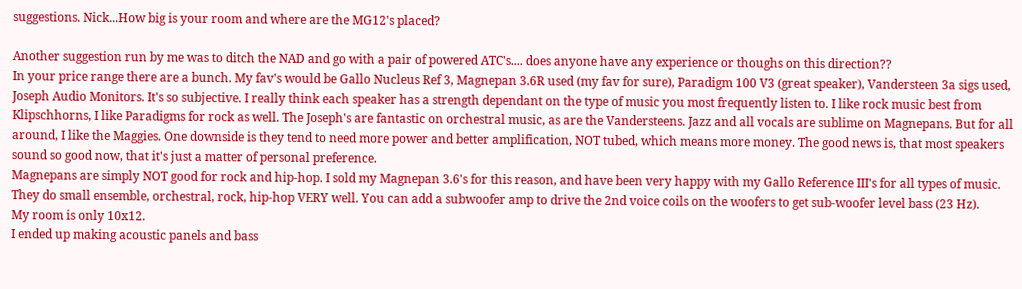suggestions. Nick...How big is your room and where are the MG12's placed?

Another suggestion run by me was to ditch the NAD and go with a pair of powered ATC's.... does anyone have any experience or thoughs on this direction??
In your price range there are a bunch. My fav's would be Gallo Nucleus Ref 3, Magnepan 3.6R used (my fav for sure), Paradigm 100 V3 (great speaker), Vandersteen 3a sigs used, Joseph Audio Monitors. It's so subjective. I really think each speaker has a strength dependant on the type of music you most frequently listen to. I like rock music best from Klipschhorns, I like Paradigms for rock as well. The Joseph's are fantastic on orchestral music, as are the Vandersteens. Jazz and all vocals are sublime on Magnepans. But for all around, I like the Maggies. One downside is they tend to need more power and better amplification, NOT tubed, which means more money. The good news is, that most speakers sound so good now, that it's just a matter of personal preference.
Magnepans are simply NOT good for rock and hip-hop. I sold my Magnepan 3.6's for this reason, and have been very happy with my Gallo Reference III's for all types of music. They do small ensemble, orchestral, rock, hip-hop VERY well. You can add a subwoofer amp to drive the 2nd voice coils on the woofers to get sub-woofer level bass (23 Hz).
My room is only 10x12.
I ended up making acoustic panels and bass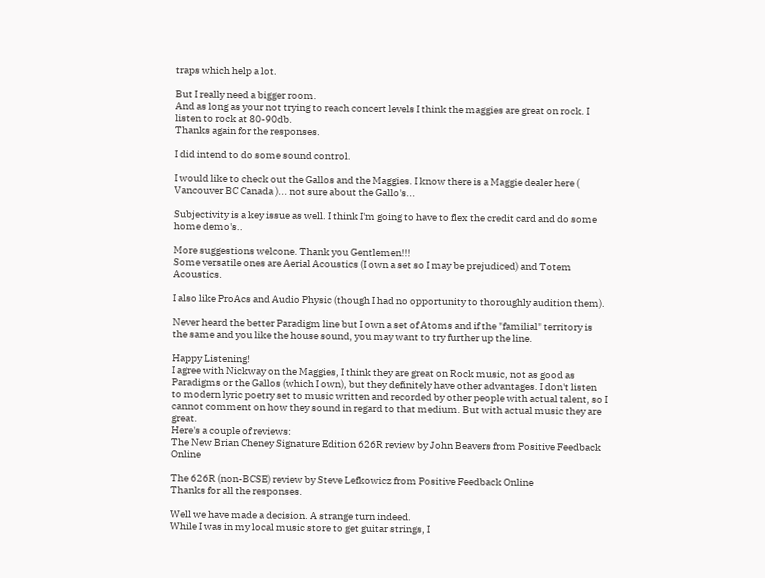traps which help a lot.

But I really need a bigger room.
And as long as your not trying to reach concert levels I think the maggies are great on rock. I listen to rock at 80-90db.
Thanks again for the responses.

I did intend to do some sound control.

I would like to check out the Gallos and the Maggies. I know there is a Maggie dealer here ( Vancouver BC Canada )... not sure about the Gallo's...

Subjectivity is a key issue as well. I think I'm going to have to flex the credit card and do some home demo's..

More suggestions welcone. Thank you Gentlemen!!!
Some versatile ones are Aerial Acoustics (I own a set so I may be prejudiced) and Totem Acoustics.

I also like ProAcs and Audio Physic (though I had no opportunity to thoroughly audition them).

Never heard the better Paradigm line but I own a set of Atoms and if the "familial" territory is the same and you like the house sound, you may want to try further up the line.

Happy Listening!
I agree with Nickway on the Maggies, I think they are great on Rock music, not as good as Paradigms or the Gallos (which I own), but they definitely have other advantages. I don't listen to modern lyric poetry set to music written and recorded by other people with actual talent, so I cannot comment on how they sound in regard to that medium. But with actual music they are great.
Here's a couple of reviews:
The New Brian Cheney Signature Edition 626R review by John Beavers from Positive Feedback Online

The 626R (non-BCSE) review by Steve Lefkowicz from Positive Feedback Online
Thanks for all the responses.

Well we have made a decision. A strange turn indeed.
While I was in my local music store to get guitar strings, I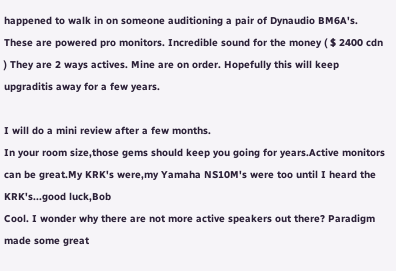happened to walk in on someone auditioning a pair of Dynaudio BM6A's. These are powered pro monitors. Incredible sound for the money ( $ 2400 cdn ) They are 2 ways actives. Mine are on order. Hopefully this will keep upgraditis away for a few years.

I will do a mini review after a few months.
In your room size,those gems should keep you going for years.Active monitors can be great.My KRK's were,my Yamaha NS10M's were too until I heard the KRK's...good luck,Bob
Cool. I wonder why there are not more active speakers out there? Paradigm made some great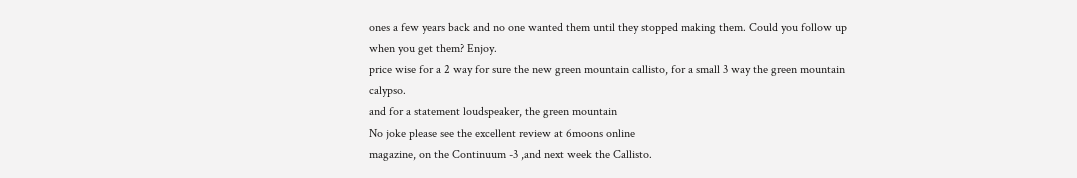ones a few years back and no one wanted them until they stopped making them. Could you follow up when you get them? Enjoy.
price wise for a 2 way for sure the new green mountain callisto, for a small 3 way the green mountain calypso.
and for a statement loudspeaker, the green mountain
No joke please see the excellent review at 6moons online
magazine, on the Continuum -3 ,and next week the Callisto.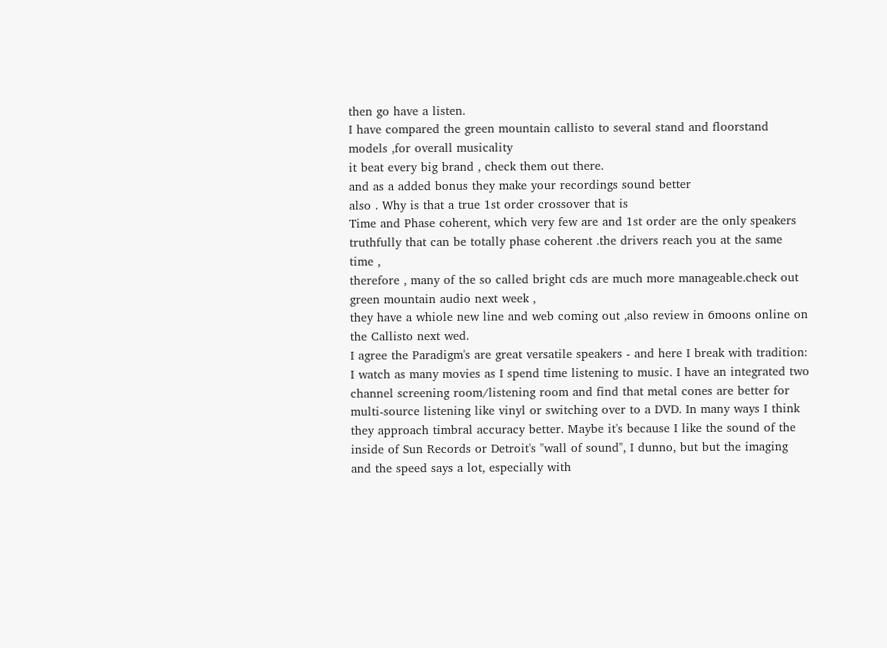then go have a listen.
I have compared the green mountain callisto to several stand and floorstand models ,for overall musicality
it beat every big brand , check them out there.
and as a added bonus they make your recordings sound better
also . Why is that a true 1st order crossover that is
Time and Phase coherent, which very few are and 1st order are the only speakers truthfully that can be totally phase coherent .the drivers reach you at the same time ,
therefore , many of the so called bright cds are much more manageable.check out green mountain audio next week ,
they have a whiole new line and web coming out ,also review in 6moons online on the Callisto next wed.
I agree the Paradigm's are great versatile speakers - and here I break with tradition: I watch as many movies as I spend time listening to music. I have an integrated two channel screening room/listening room and find that metal cones are better for multi-source listening like vinyl or switching over to a DVD. In many ways I think they approach timbral accuracy better. Maybe it's because I like the sound of the inside of Sun Records or Detroit's "wall of sound", I dunno, but but the imaging and the speed says a lot, especially with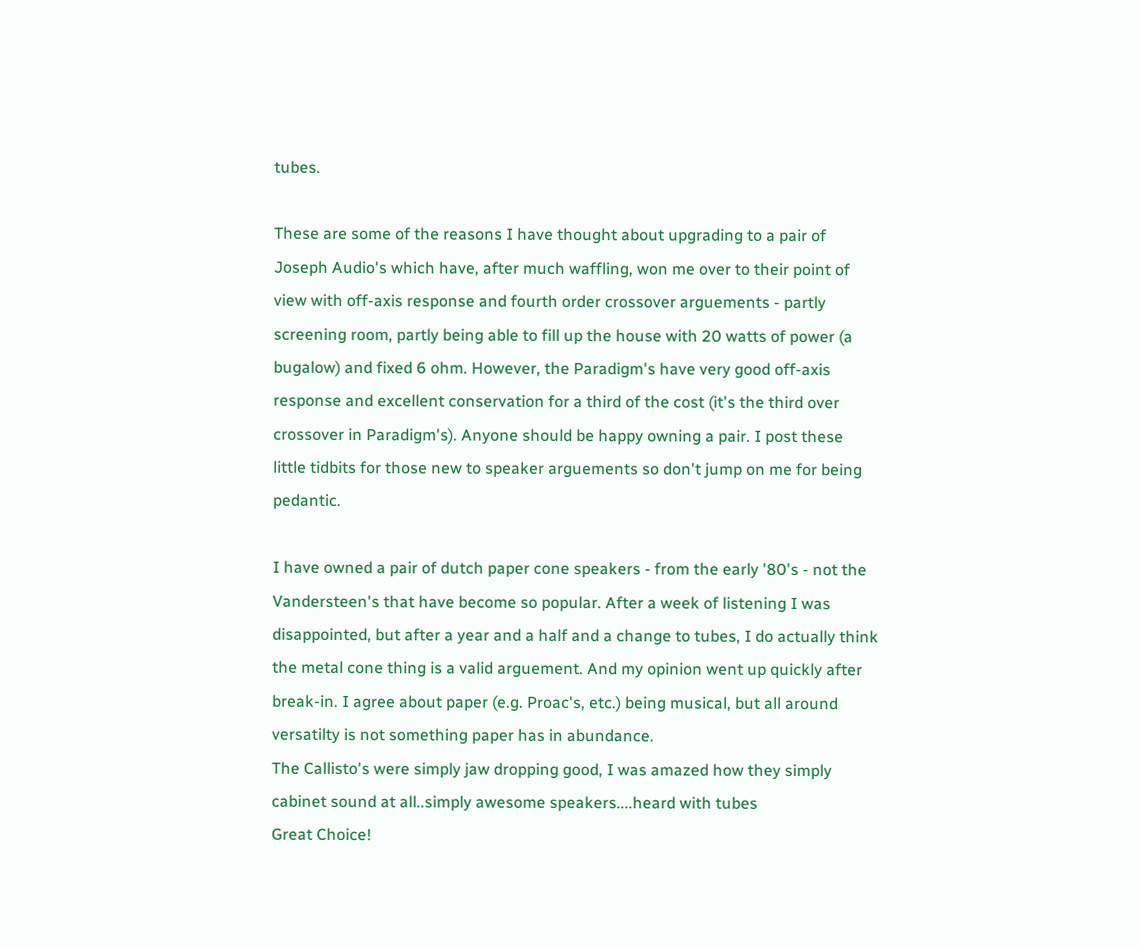tubes.

These are some of the reasons I have thought about upgrading to a pair of Joseph Audio's which have, after much waffling, won me over to their point of view with off-axis response and fourth order crossover arguements - partly screening room, partly being able to fill up the house with 20 watts of power (a bugalow) and fixed 6 ohm. However, the Paradigm's have very good off-axis response and excellent conservation for a third of the cost (it's the third over crossover in Paradigm's). Anyone should be happy owning a pair. I post these little tidbits for those new to speaker arguements so don't jump on me for being pedantic.

I have owned a pair of dutch paper cone speakers - from the early '80's - not the Vandersteen's that have become so popular. After a week of listening I was disappointed, but after a year and a half and a change to tubes, I do actually think the metal cone thing is a valid arguement. And my opinion went up quickly after break-in. I agree about paper (e.g. Proac's, etc.) being musical, but all around versatilty is not something paper has in abundance.
The Callisto's were simply jaw dropping good, I was amazed how they simply cabinet sound at all..simply awesome speakers....heard with tubes
Great Choice!